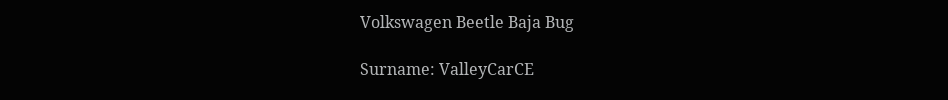Volkswagen Beetle Baja Bug

Surname: ValleyCarCE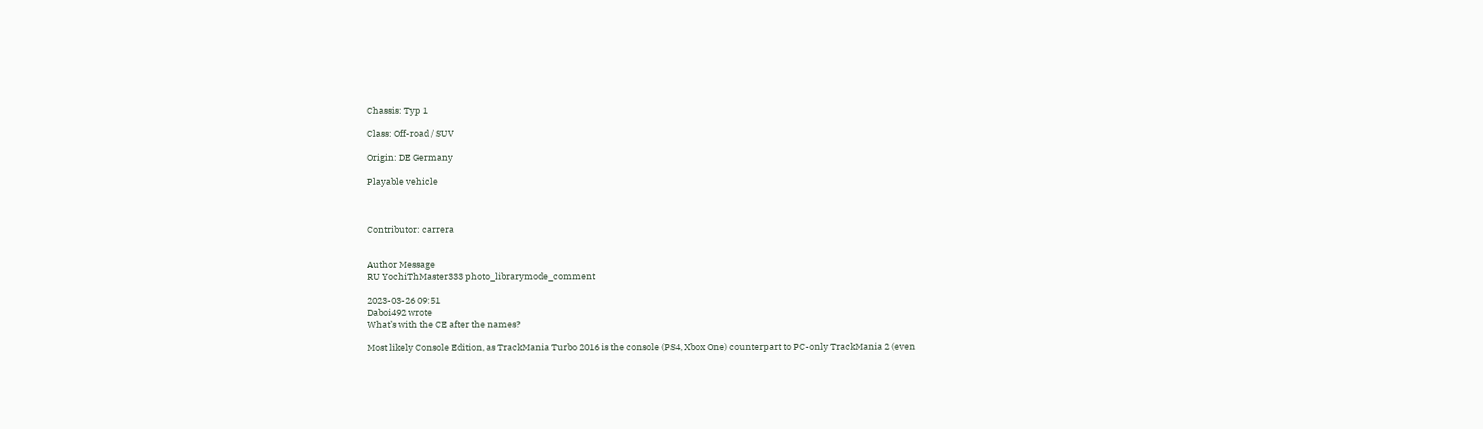Chassis: Typ 1

Class: Off-road / SUV

Origin: DE Germany

Playable vehicle



Contributor: carrera


Author Message
RU YochiThMaster333 photo_librarymode_comment

2023-03-26 09:51
Daboi492 wrote
What’s with the CE after the names?

Most likely Console Edition, as TrackMania Turbo 2016 is the console (PS4, Xbox One) counterpart to PC-only TrackMania 2 (even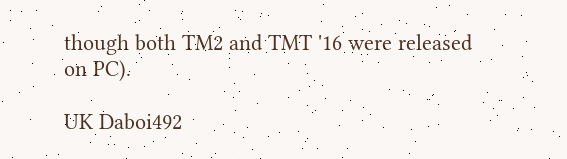though both TM2 and TMT '16 were released on PC).

UK Daboi492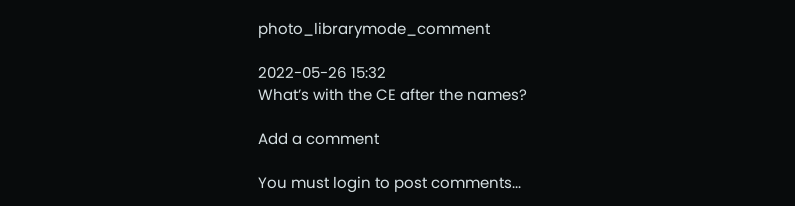photo_librarymode_comment

2022-05-26 15:32
What’s with the CE after the names?

Add a comment

You must login to post comments...